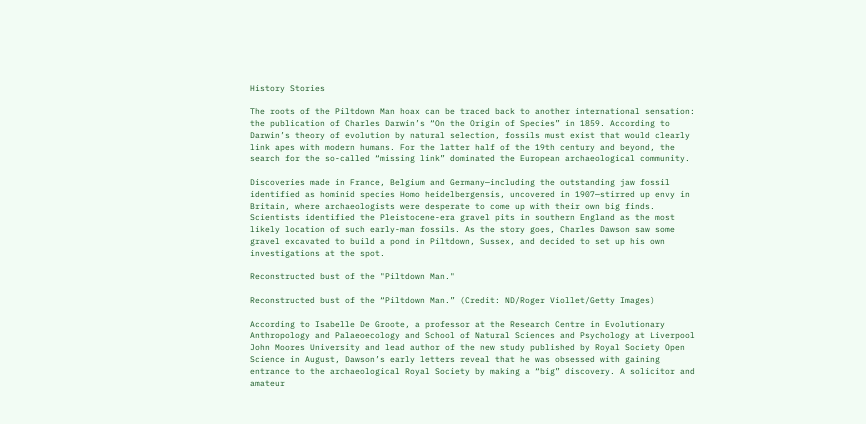History Stories

The roots of the Piltdown Man hoax can be traced back to another international sensation: the publication of Charles Darwin’s “On the Origin of Species” in 1859. According to Darwin’s theory of evolution by natural selection, fossils must exist that would clearly link apes with modern humans. For the latter half of the 19th century and beyond, the search for the so-called “missing link” dominated the European archaeological community.

Discoveries made in France, Belgium and Germany—including the outstanding jaw fossil identified as hominid species Homo heidelbergensis, uncovered in 1907—stirred up envy in Britain, where archaeologists were desperate to come up with their own big finds. Scientists identified the Pleistocene-era gravel pits in southern England as the most likely location of such early-man fossils. As the story goes, Charles Dawson saw some gravel excavated to build a pond in Piltdown, Sussex, and decided to set up his own investigations at the spot.

Reconstructed bust of the "Piltdown Man."

Reconstructed bust of the “Piltdown Man.” (Credit: ND/Roger Viollet/Getty Images)

According to Isabelle De Groote, a professor at the Research Centre in Evolutionary Anthropology and Palaeoecology and School of Natural Sciences and Psychology at Liverpool John Moores University and lead author of the new study published by Royal Society Open Science in August, Dawson’s early letters reveal that he was obsessed with gaining entrance to the archaeological Royal Society by making a “big” discovery. A solicitor and amateur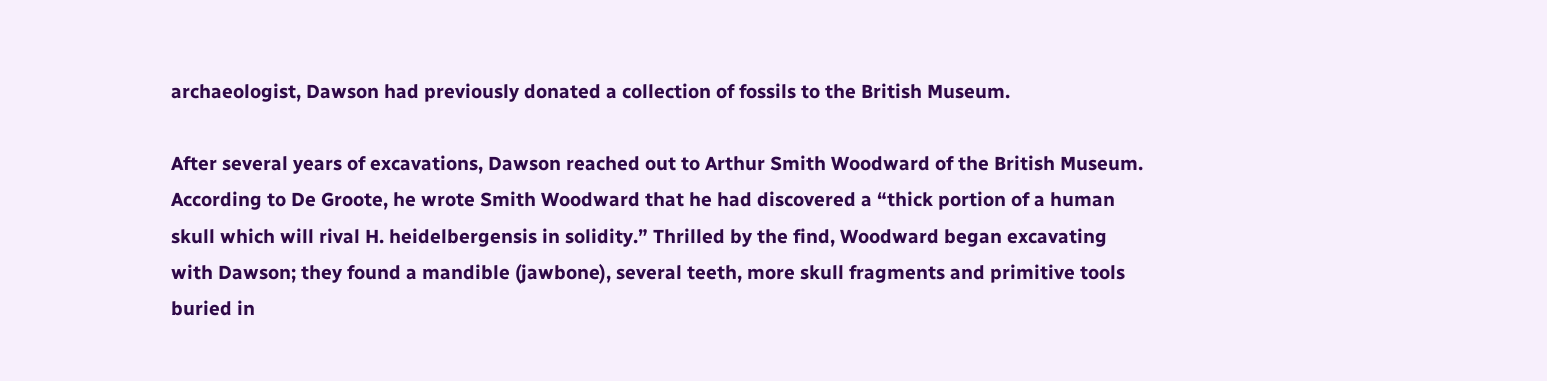archaeologist, Dawson had previously donated a collection of fossils to the British Museum.

After several years of excavations, Dawson reached out to Arthur Smith Woodward of the British Museum. According to De Groote, he wrote Smith Woodward that he had discovered a “thick portion of a human skull which will rival H. heidelbergensis in solidity.” Thrilled by the find, Woodward began excavating with Dawson; they found a mandible (jawbone), several teeth, more skull fragments and primitive tools buried in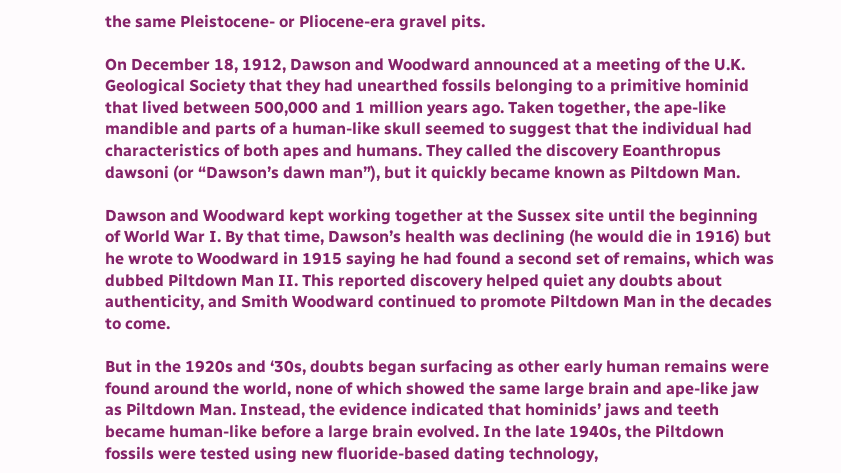the same Pleistocene- or Pliocene-era gravel pits.

On December 18, 1912, Dawson and Woodward announced at a meeting of the U.K. Geological Society that they had unearthed fossils belonging to a primitive hominid that lived between 500,000 and 1 million years ago. Taken together, the ape-like mandible and parts of a human-like skull seemed to suggest that the individual had characteristics of both apes and humans. They called the discovery Eoanthropus dawsoni (or “Dawson’s dawn man”), but it quickly became known as Piltdown Man.

Dawson and Woodward kept working together at the Sussex site until the beginning of World War I. By that time, Dawson’s health was declining (he would die in 1916) but he wrote to Woodward in 1915 saying he had found a second set of remains, which was dubbed Piltdown Man II. This reported discovery helped quiet any doubts about authenticity, and Smith Woodward continued to promote Piltdown Man in the decades to come.

But in the 1920s and ‘30s, doubts began surfacing as other early human remains were found around the world, none of which showed the same large brain and ape-like jaw as Piltdown Man. Instead, the evidence indicated that hominids’ jaws and teeth became human-like before a large brain evolved. In the late 1940s, the Piltdown fossils were tested using new fluoride-based dating technology,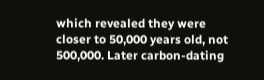which revealed they were closer to 50,000 years old, not 500,000. Later carbon-dating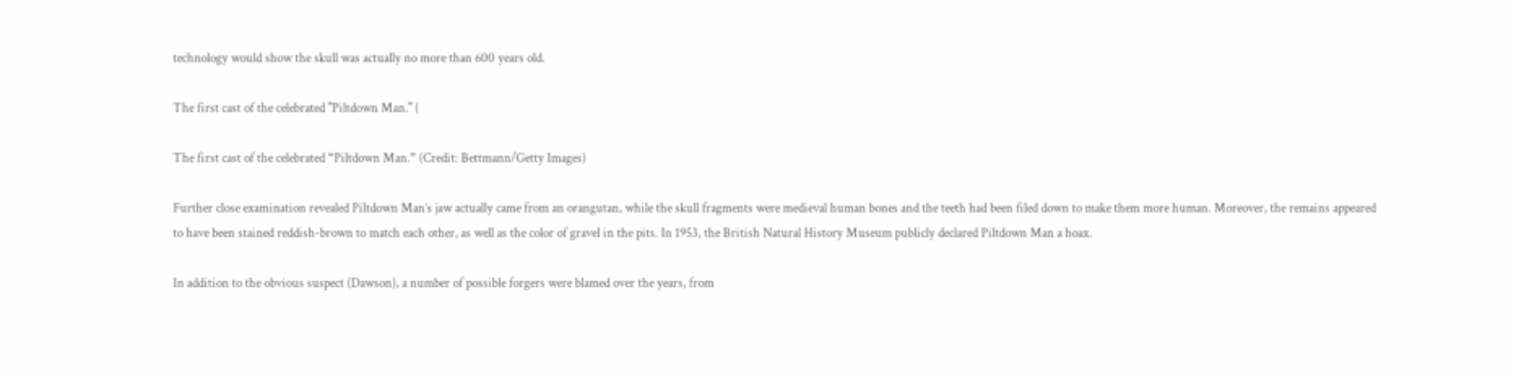technology would show the skull was actually no more than 600 years old.

The first cast of the celebrated "Piltdown Man." (

The first cast of the celebrated “Piltdown Man.” (Credit: Bettmann/Getty Images)

Further close examination revealed Piltdown Man’s jaw actually came from an orangutan, while the skull fragments were medieval human bones and the teeth had been filed down to make them more human. Moreover, the remains appeared to have been stained reddish-brown to match each other, as well as the color of gravel in the pits. In 1953, the British Natural History Museum publicly declared Piltdown Man a hoax.

In addition to the obvious suspect (Dawson), a number of possible forgers were blamed over the years, from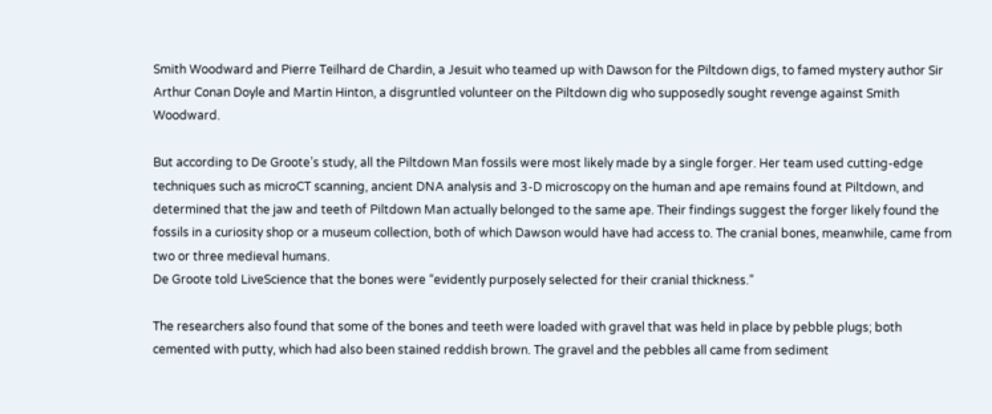Smith Woodward and Pierre Teilhard de Chardin, a Jesuit who teamed up with Dawson for the Piltdown digs, to famed mystery author Sir Arthur Conan Doyle and Martin Hinton, a disgruntled volunteer on the Piltdown dig who supposedly sought revenge against Smith Woodward.

But according to De Groote’s study, all the Piltdown Man fossils were most likely made by a single forger. Her team used cutting-edge techniques such as microCT scanning, ancient DNA analysis and 3-D microscopy on the human and ape remains found at Piltdown, and determined that the jaw and teeth of Piltdown Man actually belonged to the same ape. Their findings suggest the forger likely found the fossils in a curiosity shop or a museum collection, both of which Dawson would have had access to. The cranial bones, meanwhile, came from two or three medieval humans.
De Groote told LiveScience that the bones were “evidently purposely selected for their cranial thickness.”

The researchers also found that some of the bones and teeth were loaded with gravel that was held in place by pebble plugs; both cemented with putty, which had also been stained reddish brown. The gravel and the pebbles all came from sediment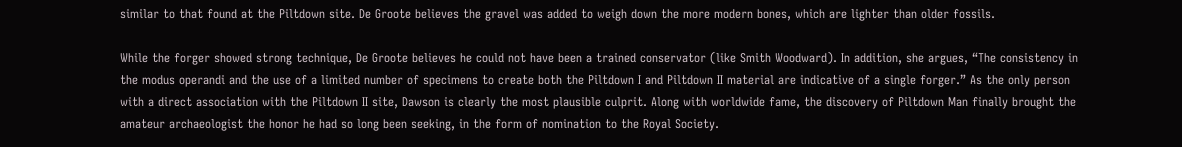similar to that found at the Piltdown site. De Groote believes the gravel was added to weigh down the more modern bones, which are lighter than older fossils.

While the forger showed strong technique, De Groote believes he could not have been a trained conservator (like Smith Woodward). In addition, she argues, “The consistency in the modus operandi and the use of a limited number of specimens to create both the Piltdown I and Piltdown II material are indicative of a single forger.” As the only person with a direct association with the Piltdown II site, Dawson is clearly the most plausible culprit. Along with worldwide fame, the discovery of Piltdown Man finally brought the amateur archaeologist the honor he had so long been seeking, in the form of nomination to the Royal Society.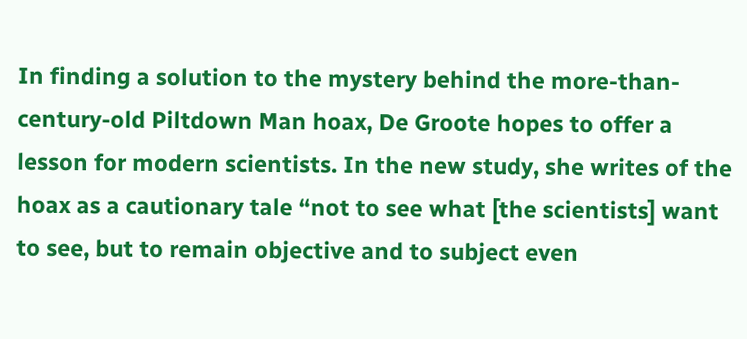In finding a solution to the mystery behind the more-than-century-old Piltdown Man hoax, De Groote hopes to offer a lesson for modern scientists. In the new study, she writes of the hoax as a cautionary tale “not to see what [the scientists] want to see, but to remain objective and to subject even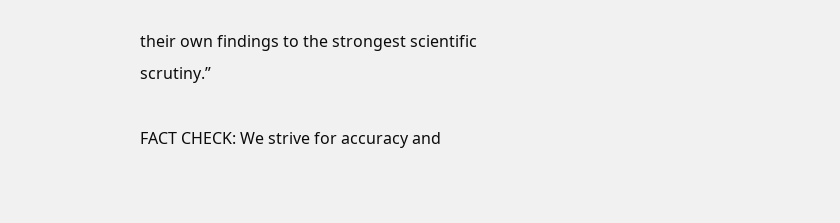their own findings to the strongest scientific scrutiny.”

FACT CHECK: We strive for accuracy and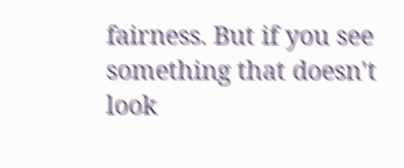fairness. But if you see something that doesn't look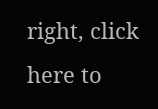right, click here to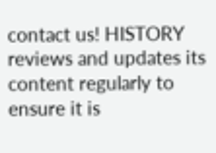contact us! HISTORY reviews and updates its content regularly to ensure it is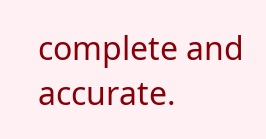complete and accurate.